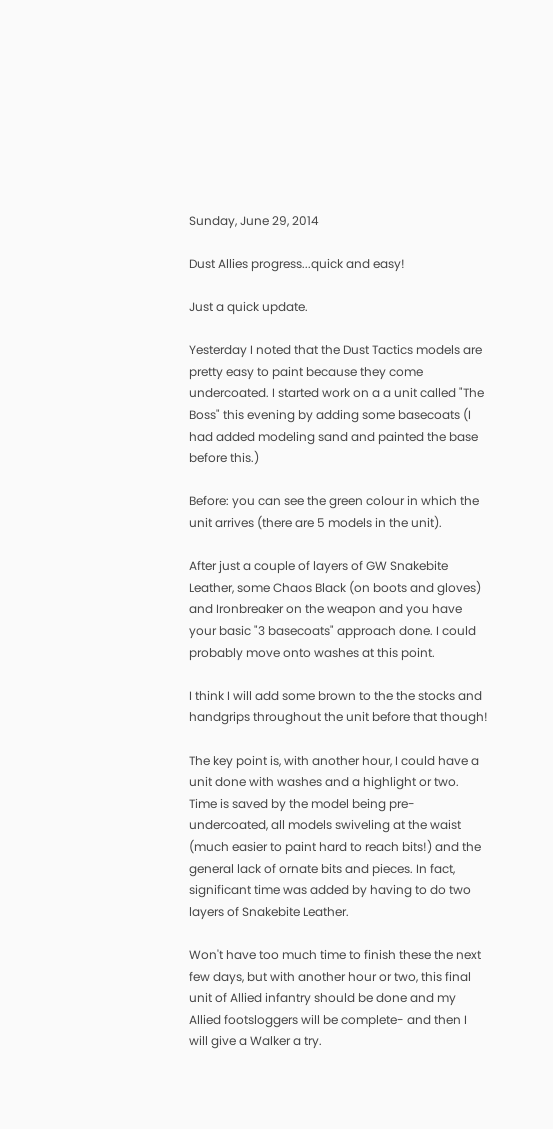Sunday, June 29, 2014

Dust Allies progress...quick and easy!

Just a quick update.

Yesterday I noted that the Dust Tactics models are pretty easy to paint because they come undercoated. I started work on a a unit called "The Boss" this evening by adding some basecoats (I had added modeling sand and painted the base before this.)

Before: you can see the green colour in which the unit arrives (there are 5 models in the unit).

After just a couple of layers of GW Snakebite Leather, some Chaos Black (on boots and gloves) and Ironbreaker on the weapon and you have your basic "3 basecoats" approach done. I could probably move onto washes at this point.

I think I will add some brown to the the stocks and handgrips throughout the unit before that though!

The key point is, with another hour, I could have a unit done with washes and a highlight or two. Time is saved by the model being pre-undercoated, all models swiveling at the waist (much easier to paint hard to reach bits!) and the general lack of ornate bits and pieces. In fact, significant time was added by having to do two layers of Snakebite Leather.

Won't have too much time to finish these the next few days, but with another hour or two, this final unit of Allied infantry should be done and my Allied footsloggers will be complete- and then I will give a Walker a try.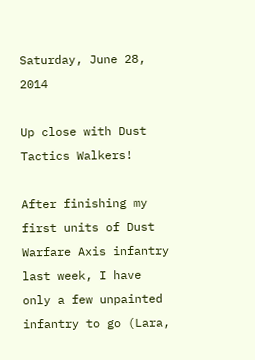Saturday, June 28, 2014

Up close with Dust Tactics Walkers!

After finishing my first units of Dust Warfare Axis infantry last week, I have only a few unpainted infantry to go (Lara,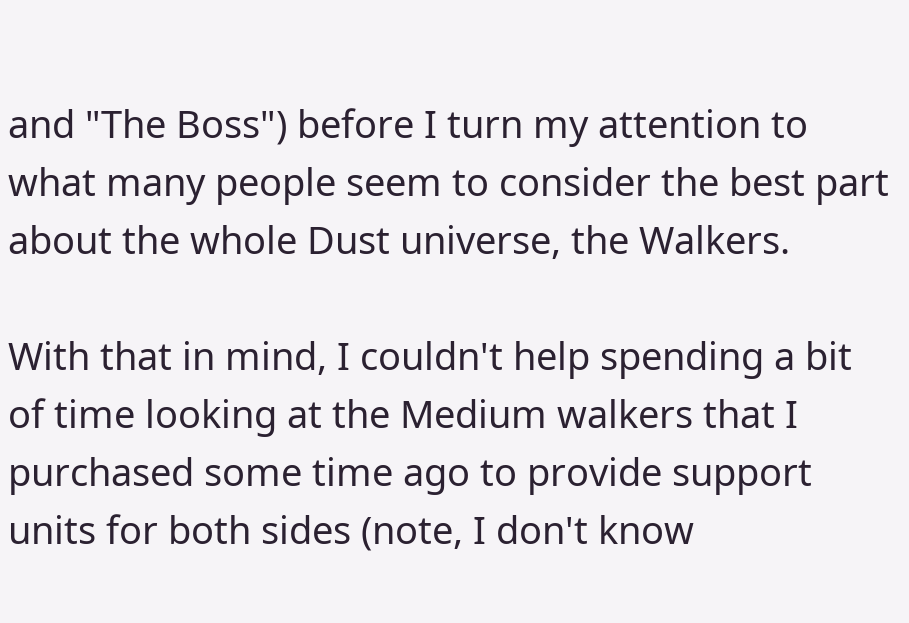and "The Boss") before I turn my attention to what many people seem to consider the best part about the whole Dust universe, the Walkers.

With that in mind, I couldn't help spending a bit of time looking at the Medium walkers that I purchased some time ago to provide support units for both sides (note, I don't know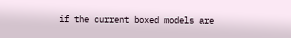if the current boxed models are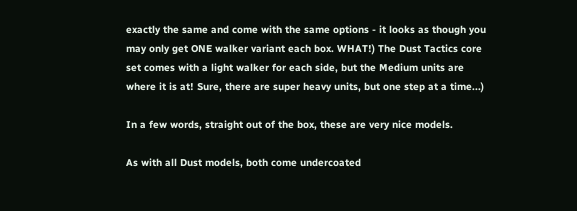exactly the same and come with the same options - it looks as though you may only get ONE walker variant each box. WHAT!) The Dust Tactics core set comes with a light walker for each side, but the Medium units are where it is at! Sure, there are super heavy units, but one step at a time...)

In a few words, straight out of the box, these are very nice models.

As with all Dust models, both come undercoated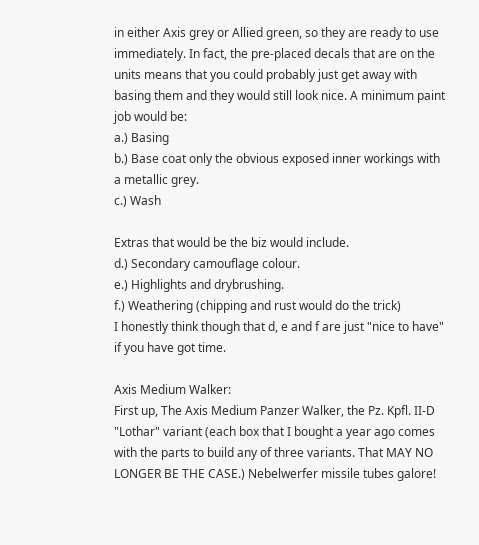in either Axis grey or Allied green, so they are ready to use immediately. In fact, the pre-placed decals that are on the units means that you could probably just get away with basing them and they would still look nice. A minimum paint job would be:
a.) Basing
b.) Base coat only the obvious exposed inner workings with a metallic grey.
c.) Wash

Extras that would be the biz would include.
d.) Secondary camouflage colour.
e.) Highlights and drybrushing.
f.) Weathering (chipping and rust would do the trick)
I honestly think though that d, e and f are just "nice to have" if you have got time.

Axis Medium Walker:
First up, The Axis Medium Panzer Walker, the Pz. Kpfl. II-D "Lothar" variant (each box that I bought a year ago comes with the parts to build any of three variants. That MAY NO LONGER BE THE CASE.) Nebelwerfer missile tubes galore!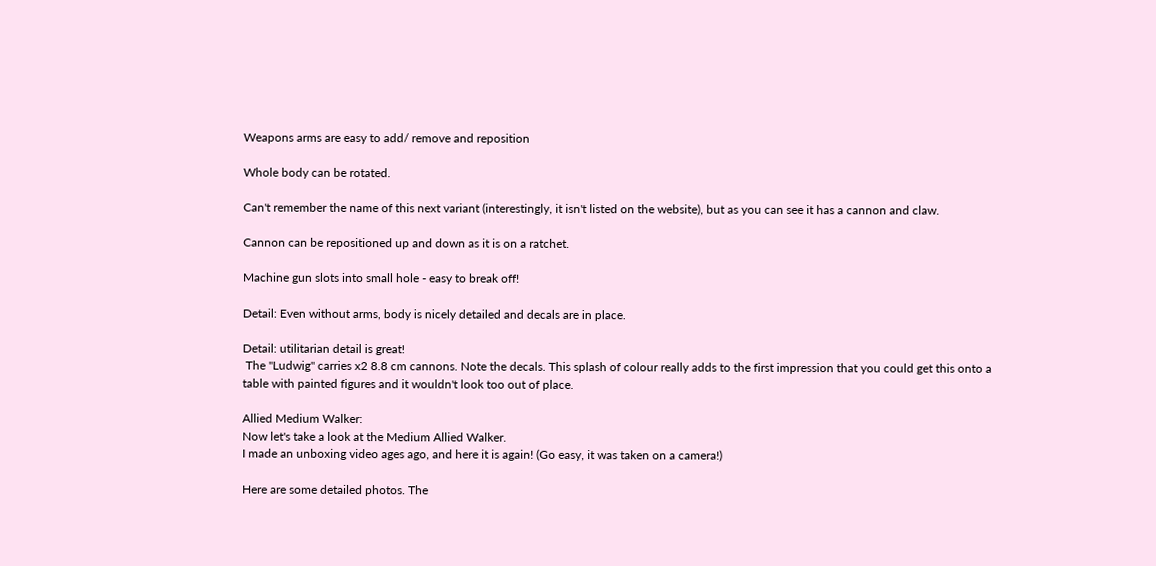Weapons arms are easy to add/ remove and reposition

Whole body can be rotated.

Can't remember the name of this next variant (interestingly, it isn't listed on the website), but as you can see it has a cannon and claw.

Cannon can be repositioned up and down as it is on a ratchet.

Machine gun slots into small hole - easy to break off!

Detail: Even without arms, body is nicely detailed and decals are in place.

Detail: utilitarian detail is great!
 The "Ludwig" carries x2 8.8 cm cannons. Note the decals. This splash of colour really adds to the first impression that you could get this onto a table with painted figures and it wouldn't look too out of place.

Allied Medium Walker:
Now let's take a look at the Medium Allied Walker.
I made an unboxing video ages ago, and here it is again! (Go easy, it was taken on a camera!)

Here are some detailed photos. The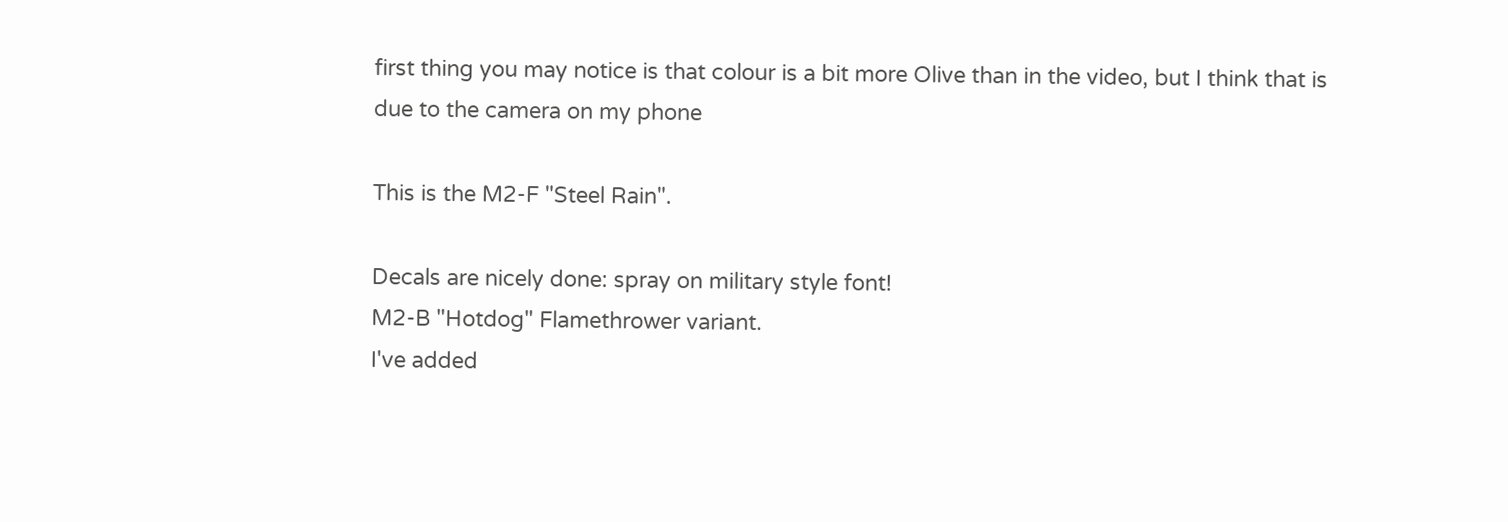first thing you may notice is that colour is a bit more Olive than in the video, but I think that is due to the camera on my phone

This is the M2-F "Steel Rain".

Decals are nicely done: spray on military style font!
M2-B "Hotdog" Flamethrower variant.
I've added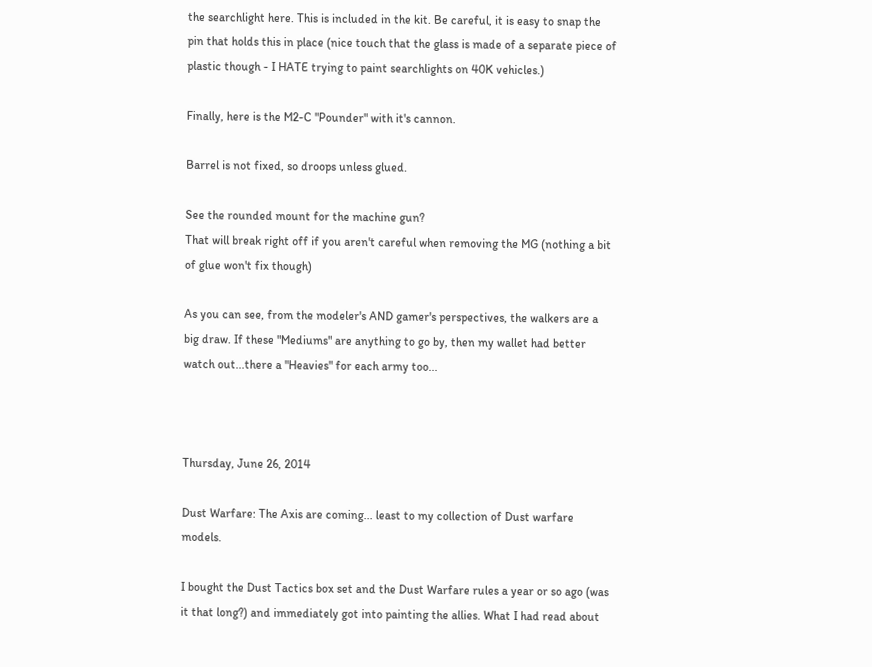the searchlight here. This is included in the kit. Be careful, it is easy to snap the pin that holds this in place (nice touch that the glass is made of a separate piece of plastic though - I HATE trying to paint searchlights on 40K vehicles.)

Finally, here is the M2-C "Pounder" with it's cannon.

Barrel is not fixed, so droops unless glued.

See the rounded mount for the machine gun?
That will break right off if you aren't careful when removing the MG (nothing a bit of glue won't fix though)

As you can see, from the modeler's AND gamer's perspectives, the walkers are a big draw. If these "Mediums" are anything to go by, then my wallet had better watch out...there a "Heavies" for each army too...



Thursday, June 26, 2014

Dust Warfare: The Axis are coming... least to my collection of Dust warfare models.

I bought the Dust Tactics box set and the Dust Warfare rules a year or so ago (was it that long?) and immediately got into painting the allies. What I had read about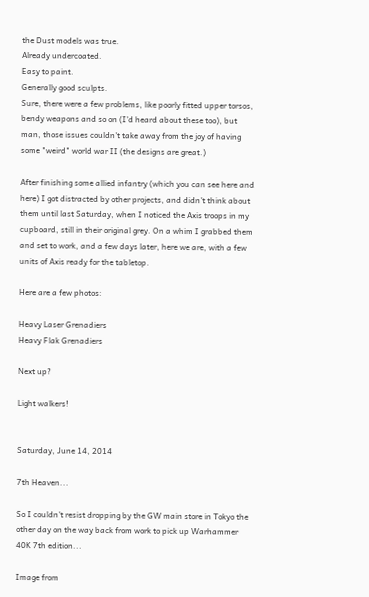the Dust models was true.
Already undercoated.
Easy to paint.
Generally good sculpts.
Sure, there were a few problems, like poorly fitted upper torsos, bendy weapons and so on (I'd heard about these too), but man, those issues couldn't take away from the joy of having some "weird" world war II (the designs are great.)

After finishing some allied infantry (which you can see here and here) I got distracted by other projects, and didn't think about them until last Saturday, when I noticed the Axis troops in my cupboard, still in their original grey. On a whim I grabbed them and set to work, and a few days later, here we are, with a few units of Axis ready for the tabletop.

Here are a few photos:

Heavy Laser Grenadiers
Heavy Flak Grenadiers

Next up?

Light walkers!


Saturday, June 14, 2014

7th Heaven...

So I couldn't resist dropping by the GW main store in Tokyo the other day on the way back from work to pick up Warhammer 40K 7th edition...

Image from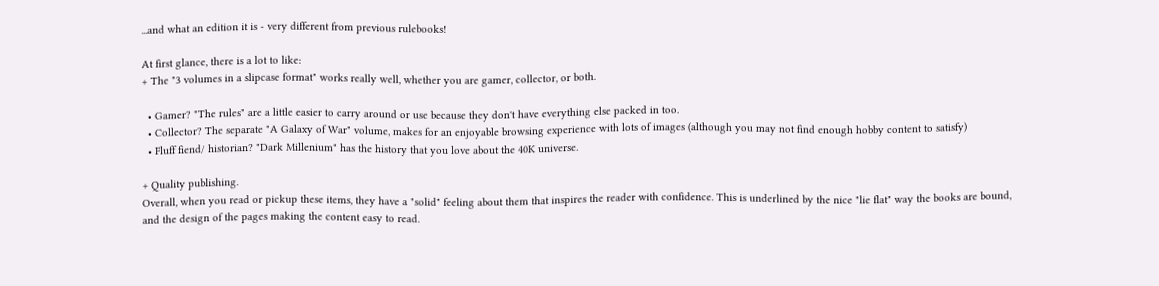...and what an edition it is - very different from previous rulebooks!

At first glance, there is a lot to like:
+ The "3 volumes in a slipcase format" works really well, whether you are gamer, collector, or both.

  • Gamer? "The rules" are a little easier to carry around or use because they don't have everything else packed in too.
  • Collector? The separate "A Galaxy of War" volume, makes for an enjoyable browsing experience with lots of images (although you may not find enough hobby content to satisfy)
  • Fluff fiend/ historian? "Dark Millenium" has the history that you love about the 40K universe.

+ Quality publishing.
Overall, when you read or pickup these items, they have a "solid" feeling about them that inspires the reader with confidence. This is underlined by the nice "lie flat" way the books are bound, and the design of the pages making the content easy to read.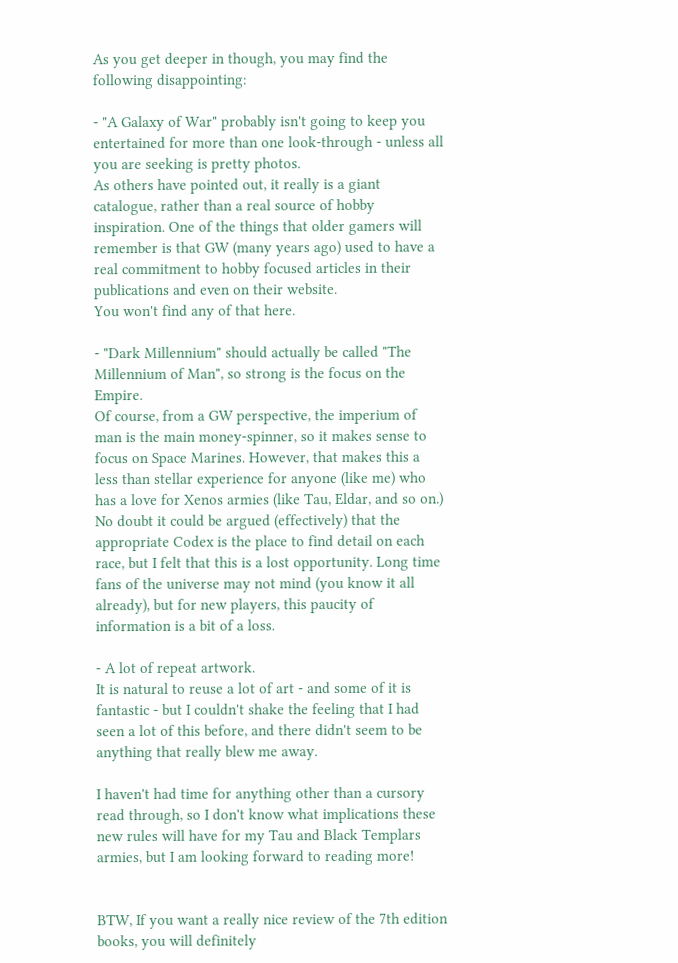As you get deeper in though, you may find the following disappointing:

- "A Galaxy of War" probably isn't going to keep you entertained for more than one look-through - unless all you are seeking is pretty photos.
As others have pointed out, it really is a giant catalogue, rather than a real source of hobby inspiration. One of the things that older gamers will remember is that GW (many years ago) used to have a real commitment to hobby focused articles in their publications and even on their website.
You won't find any of that here.

- "Dark Millennium" should actually be called "The Millennium of Man", so strong is the focus on the Empire.
Of course, from a GW perspective, the imperium of man is the main money-spinner, so it makes sense to focus on Space Marines. However, that makes this a less than stellar experience for anyone (like me) who has a love for Xenos armies (like Tau, Eldar, and so on.)
No doubt it could be argued (effectively) that the appropriate Codex is the place to find detail on each race, but I felt that this is a lost opportunity. Long time fans of the universe may not mind (you know it all already), but for new players, this paucity of information is a bit of a loss.

- A lot of repeat artwork.
It is natural to reuse a lot of art - and some of it is fantastic - but I couldn't shake the feeling that I had seen a lot of this before, and there didn't seem to be anything that really blew me away.

I haven't had time for anything other than a cursory read through, so I don't know what implications these new rules will have for my Tau and Black Templars armies, but I am looking forward to reading more!


BTW, If you want a really nice review of the 7th edition books, you will definitely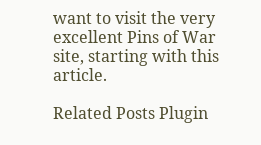want to visit the very excellent Pins of War site, starting with this article.

Related Posts Plugin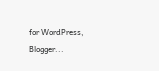for WordPress, Blogger...